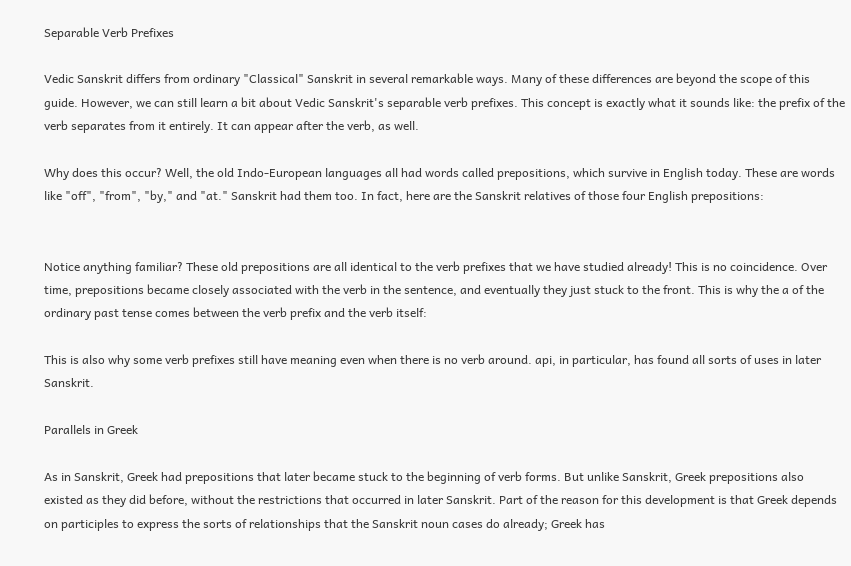Separable Verb Prefixes

Vedic Sanskrit differs from ordinary "Classical" Sanskrit in several remarkable ways. Many of these differences are beyond the scope of this guide. However, we can still learn a bit about Vedic Sanskrit's separable verb prefixes. This concept is exactly what it sounds like: the prefix of the verb separates from it entirely. It can appear after the verb, as well.

Why does this occur? Well, the old Indo-European languages all had words called prepositions, which survive in English today. These are words like "off", "from", "by," and "at." Sanskrit had them too. In fact, here are the Sanskrit relatives of those four English prepositions:


Notice anything familiar? These old prepositions are all identical to the verb prefixes that we have studied already! This is no coincidence. Over time, prepositions became closely associated with the verb in the sentence, and eventually they just stuck to the front. This is why the a of the ordinary past tense comes between the verb prefix and the verb itself:

This is also why some verb prefixes still have meaning even when there is no verb around. api, in particular, has found all sorts of uses in later Sanskrit.

Parallels in Greek

As in Sanskrit, Greek had prepositions that later became stuck to the beginning of verb forms. But unlike Sanskrit, Greek prepositions also existed as they did before, without the restrictions that occurred in later Sanskrit. Part of the reason for this development is that Greek depends on participles to express the sorts of relationships that the Sanskrit noun cases do already; Greek has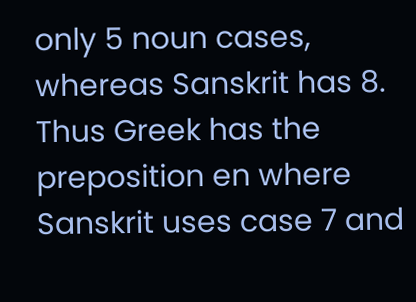only 5 noun cases, whereas Sanskrit has 8. Thus Greek has the preposition en where Sanskrit uses case 7 and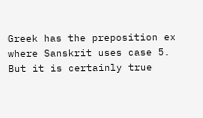Greek has the preposition ex where Sanskrit uses case 5. But it is certainly true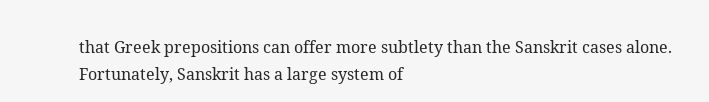that Greek prepositions can offer more subtlety than the Sanskrit cases alone. Fortunately, Sanskrit has a large system of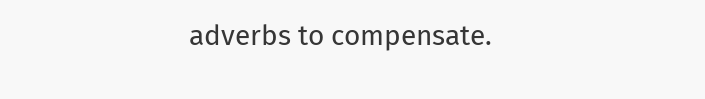adverbs to compensate.